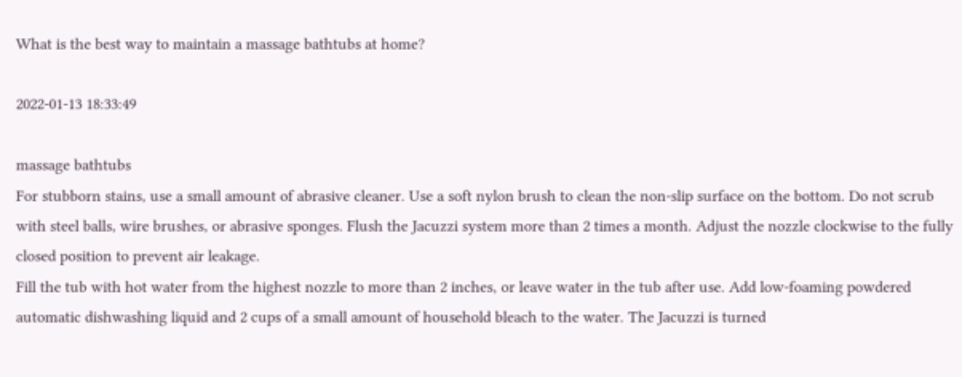What is the best way to maintain a massage bathtubs at home?

2022-01-13 18:33:49

massage bathtubs
For stubborn stains, use a small amount of abrasive cleaner. Use a soft nylon brush to clean the non-slip surface on the bottom. Do not scrub with steel balls, wire brushes, or abrasive sponges. Flush the Jacuzzi system more than 2 times a month. Adjust the nozzle clockwise to the fully closed position to prevent air leakage.
Fill the tub with hot water from the highest nozzle to more than 2 inches, or leave water in the tub after use. Add low-foaming powdered automatic dishwashing liquid and 2 cups of a small amount of household bleach to the water. The Jacuzzi is turned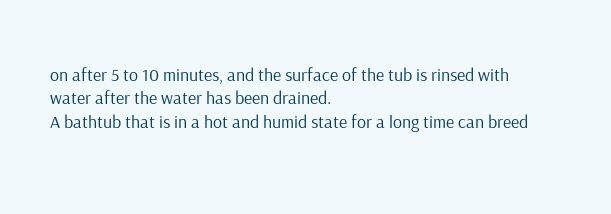on after 5 to 10 minutes, and the surface of the tub is rinsed with water after the water has been drained.
A bathtub that is in a hot and humid state for a long time can breed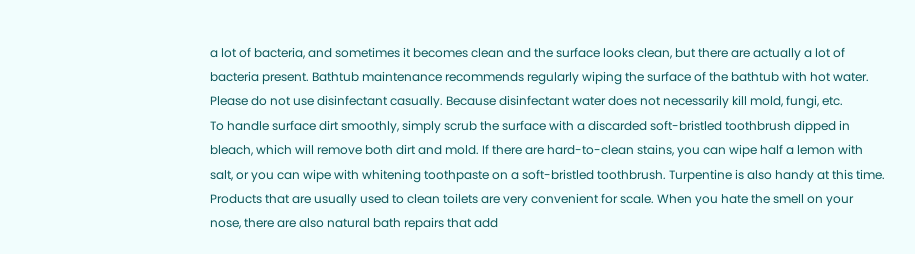a lot of bacteria, and sometimes it becomes clean and the surface looks clean, but there are actually a lot of bacteria present. Bathtub maintenance recommends regularly wiping the surface of the bathtub with hot water. Please do not use disinfectant casually. Because disinfectant water does not necessarily kill mold, fungi, etc.
To handle surface dirt smoothly, simply scrub the surface with a discarded soft-bristled toothbrush dipped in bleach, which will remove both dirt and mold. If there are hard-to-clean stains, you can wipe half a lemon with salt, or you can wipe with whitening toothpaste on a soft-bristled toothbrush. Turpentine is also handy at this time. Products that are usually used to clean toilets are very convenient for scale. When you hate the smell on your nose, there are also natural bath repairs that add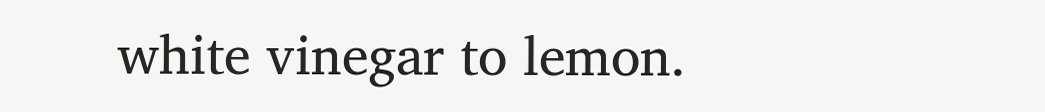white vinegar to lemon.